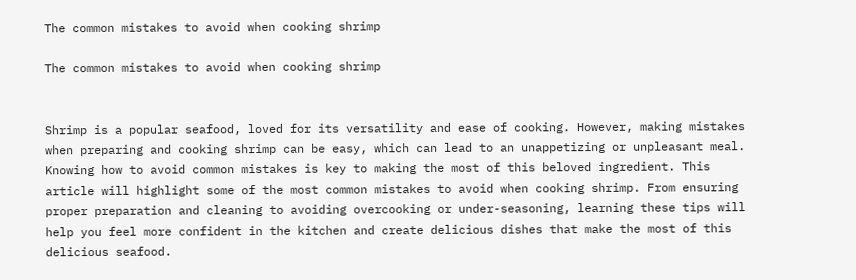The common mistakes to avoid when cooking shrimp

The common mistakes to avoid when cooking shrimp


Shrimp is a popular seafood, loved for its versatility and ease of cooking. However, making mistakes when preparing and cooking shrimp can be easy, which can lead to an unappetizing or unpleasant meal. Knowing how to avoid common mistakes is key to making the most of this beloved ingredient. This article will highlight some of the most common mistakes to avoid when cooking shrimp. From ensuring proper preparation and cleaning to avoiding overcooking or under-seasoning, learning these tips will help you feel more confident in the kitchen and create delicious dishes that make the most of this delicious seafood.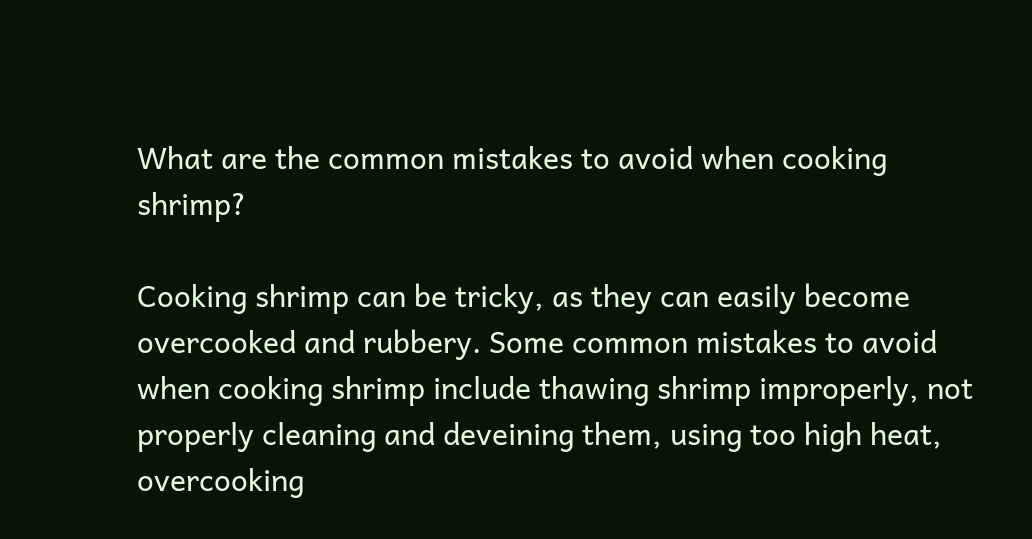What are the common mistakes to avoid when cooking shrimp?

Cooking shrimp can be tricky, as they can easily become overcooked and rubbery. Some common mistakes to avoid when cooking shrimp include thawing shrimp improperly, not properly cleaning and deveining them, using too high heat, overcooking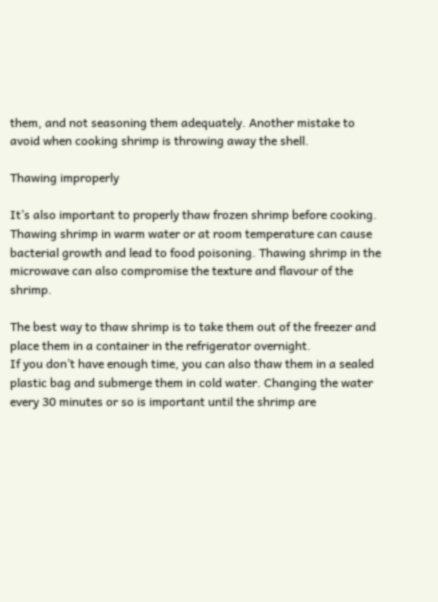them, and not seasoning them adequately. Another mistake to avoid when cooking shrimp is throwing away the shell.

Thawing improperly

It’s also important to properly thaw frozen shrimp before cooking. Thawing shrimp in warm water or at room temperature can cause bacterial growth and lead to food poisoning. Thawing shrimp in the microwave can also compromise the texture and flavour of the shrimp.

The best way to thaw shrimp is to take them out of the freezer and place them in a container in the refrigerator overnight.
If you don’t have enough time, you can also thaw them in a sealed plastic bag and submerge them in cold water. Changing the water every 30 minutes or so is important until the shrimp are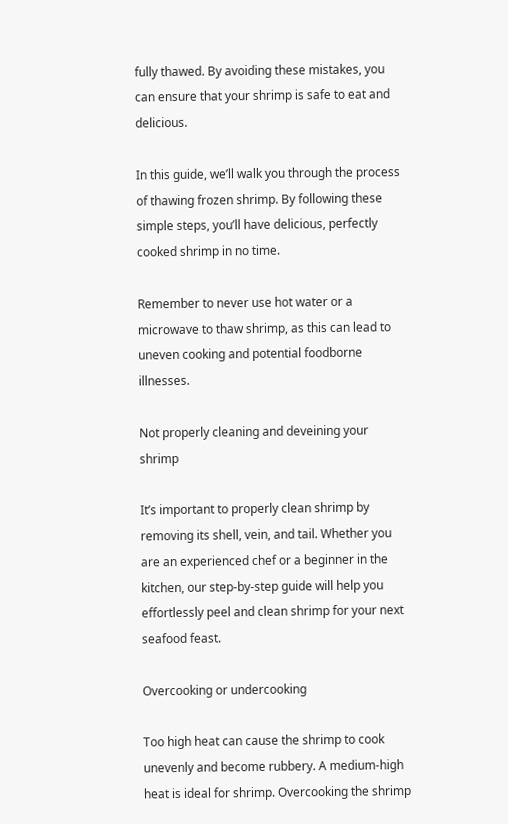fully thawed. By avoiding these mistakes, you can ensure that your shrimp is safe to eat and delicious.

In this guide, we’ll walk you through the process of thawing frozen shrimp. By following these simple steps, you’ll have delicious, perfectly cooked shrimp in no time.

Remember to never use hot water or a microwave to thaw shrimp, as this can lead to uneven cooking and potential foodborne illnesses.

Not properly cleaning and deveining your shrimp

It’s important to properly clean shrimp by removing its shell, vein, and tail. Whether you are an experienced chef or a beginner in the kitchen, our step-by-step guide will help you effortlessly peel and clean shrimp for your next seafood feast.

Overcooking or undercooking

Too high heat can cause the shrimp to cook unevenly and become rubbery. A medium-high heat is ideal for shrimp. Overcooking the shrimp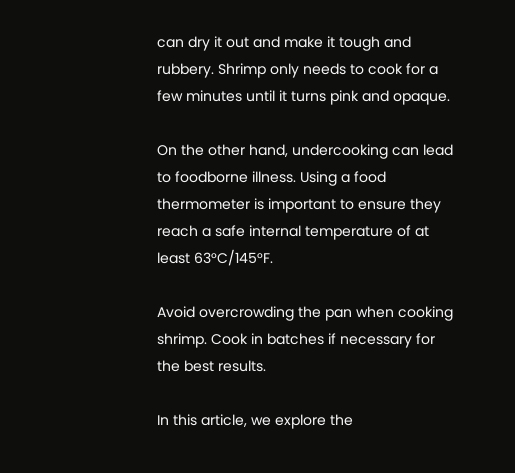can dry it out and make it tough and rubbery. Shrimp only needs to cook for a few minutes until it turns pink and opaque.

On the other hand, undercooking can lead to foodborne illness. Using a food thermometer is important to ensure they reach a safe internal temperature of at least 63°C/145°F.

Avoid overcrowding the pan when cooking shrimp. Cook in batches if necessary for the best results.

In this article, we explore the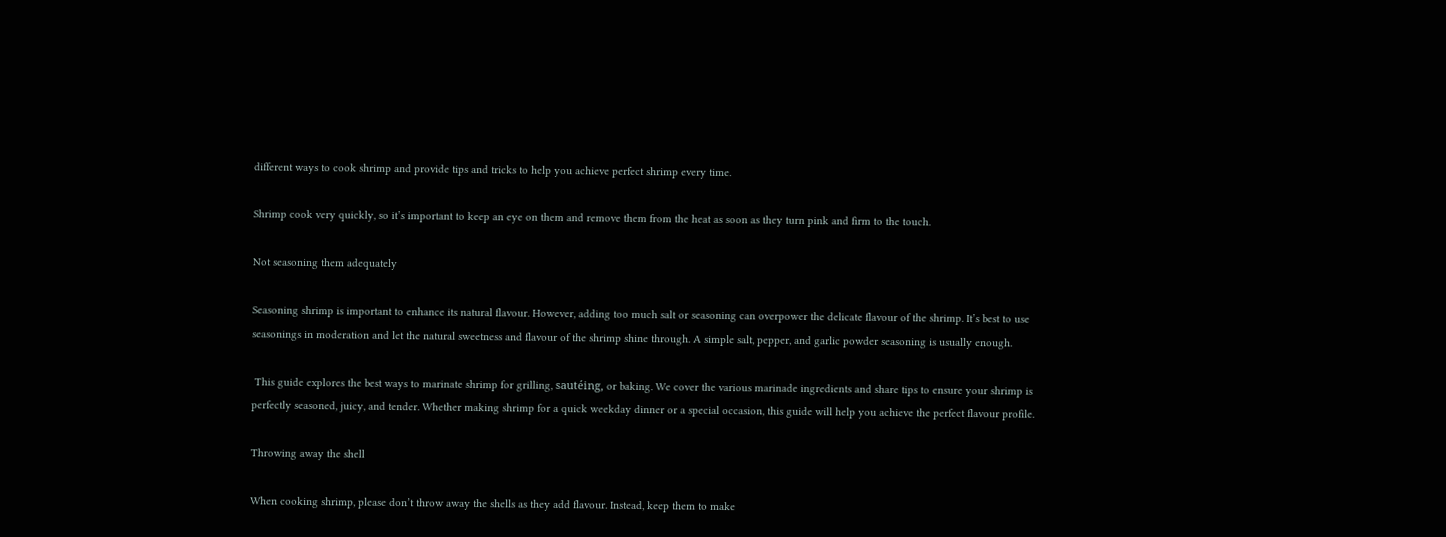different ways to cook shrimp and provide tips and tricks to help you achieve perfect shrimp every time.

Shrimp cook very quickly, so it’s important to keep an eye on them and remove them from the heat as soon as they turn pink and firm to the touch.

Not seasoning them adequately

Seasoning shrimp is important to enhance its natural flavour. However, adding too much salt or seasoning can overpower the delicate flavour of the shrimp. It’s best to use seasonings in moderation and let the natural sweetness and flavour of the shrimp shine through. A simple salt, pepper, and garlic powder seasoning is usually enough.

 This guide explores the best ways to marinate shrimp for grilling, sautéing, or baking. We cover the various marinade ingredients and share tips to ensure your shrimp is perfectly seasoned, juicy, and tender. Whether making shrimp for a quick weekday dinner or a special occasion, this guide will help you achieve the perfect flavour profile.

Throwing away the shell

When cooking shrimp, please don’t throw away the shells as they add flavour. Instead, keep them to make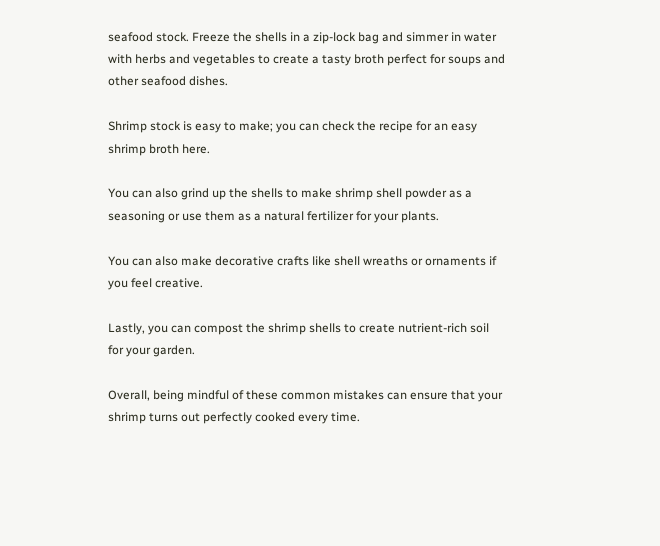seafood stock. Freeze the shells in a zip-lock bag and simmer in water with herbs and vegetables to create a tasty broth perfect for soups and other seafood dishes.

Shrimp stock is easy to make; you can check the recipe for an easy shrimp broth here.

You can also grind up the shells to make shrimp shell powder as a seasoning or use them as a natural fertilizer for your plants.

You can also make decorative crafts like shell wreaths or ornaments if you feel creative.

Lastly, you can compost the shrimp shells to create nutrient-rich soil for your garden.

Overall, being mindful of these common mistakes can ensure that your shrimp turns out perfectly cooked every time.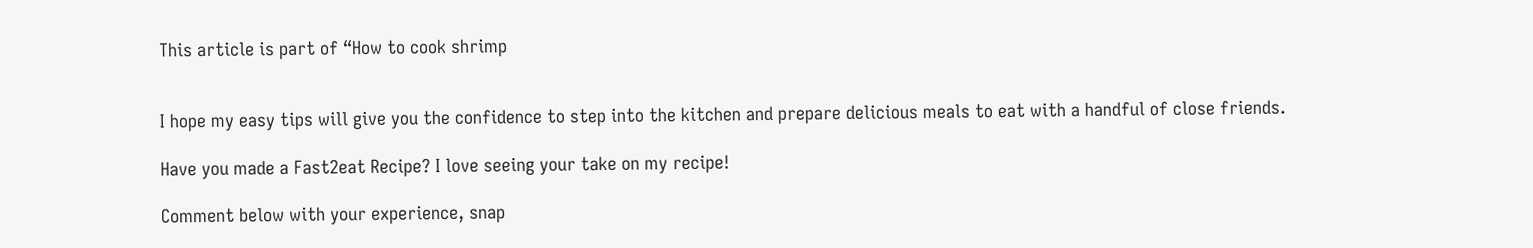This article is part of “How to cook shrimp


I hope my easy tips will give you the confidence to step into the kitchen and prepare delicious meals to eat with a handful of close friends.

Have you made a Fast2eat Recipe? I love seeing your take on my recipe!

Comment below with your experience, snap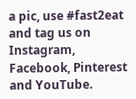a pic, use #fast2eat and tag us on
Instagram, Facebook, Pinterest and YouTube.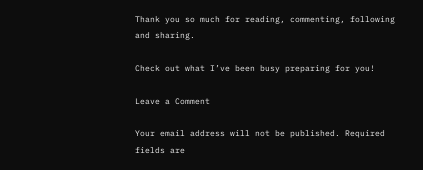Thank you so much for reading, commenting, following and sharing.

Check out what I’ve been busy preparing for you!

Leave a Comment

Your email address will not be published. Required fields are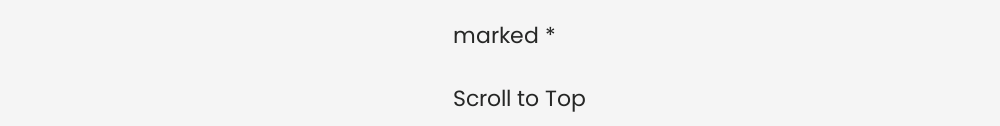marked *

Scroll to Top